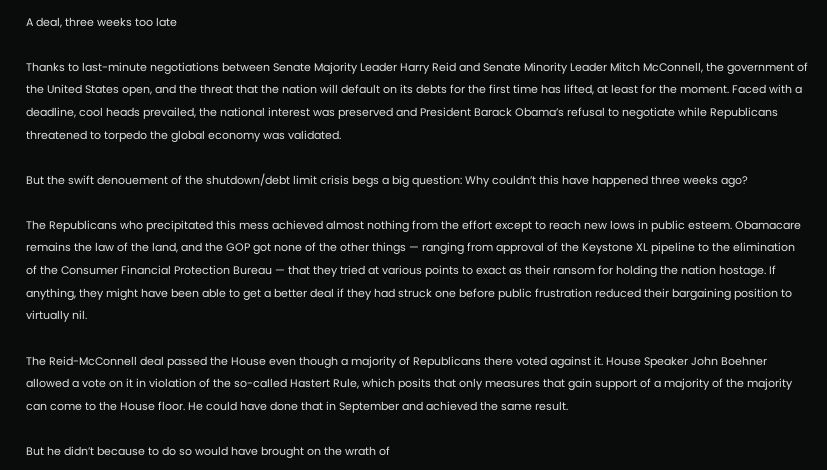A deal, three weeks too late

Thanks to last-minute negotiations between Senate Majority Leader Harry Reid and Senate Minority Leader Mitch McConnell, the government of the United States open, and the threat that the nation will default on its debts for the first time has lifted, at least for the moment. Faced with a deadline, cool heads prevailed, the national interest was preserved and President Barack Obama’s refusal to negotiate while Republicans threatened to torpedo the global economy was validated.

But the swift denouement of the shutdown/debt limit crisis begs a big question: Why couldn’t this have happened three weeks ago?

The Republicans who precipitated this mess achieved almost nothing from the effort except to reach new lows in public esteem. Obamacare remains the law of the land, and the GOP got none of the other things — ranging from approval of the Keystone XL pipeline to the elimination of the Consumer Financial Protection Bureau — that they tried at various points to exact as their ransom for holding the nation hostage. If anything, they might have been able to get a better deal if they had struck one before public frustration reduced their bargaining position to virtually nil.

The Reid-McConnell deal passed the House even though a majority of Republicans there voted against it. House Speaker John Boehner allowed a vote on it in violation of the so-called Hastert Rule, which posits that only measures that gain support of a majority of the majority can come to the House floor. He could have done that in September and achieved the same result.

But he didn’t because to do so would have brought on the wrath of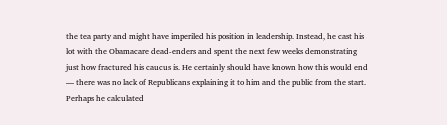the tea party and might have imperiled his position in leadership. Instead, he cast his lot with the Obamacare dead-enders and spent the next few weeks demonstrating just how fractured his caucus is. He certainly should have known how this would end — there was no lack of Republicans explaining it to him and the public from the start. Perhaps he calculated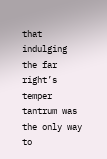that indulging the far right’s temper tantrum was the only way to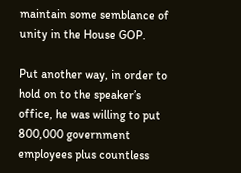maintain some semblance of unity in the House GOP.

Put another way, in order to hold on to the speaker’s office, he was willing to put 800,000 government employees plus countless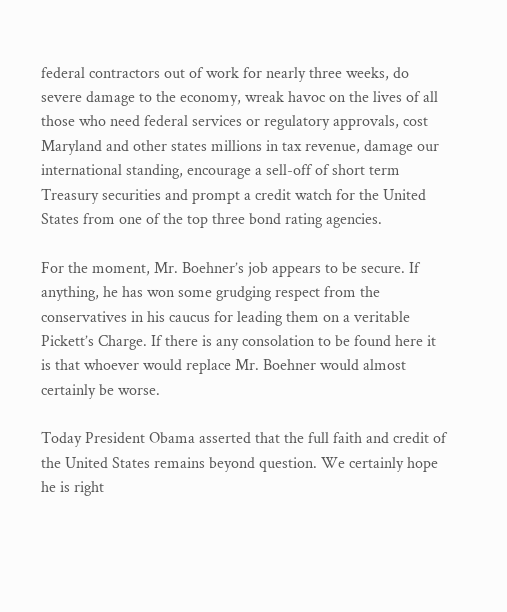federal contractors out of work for nearly three weeks, do severe damage to the economy, wreak havoc on the lives of all those who need federal services or regulatory approvals, cost Maryland and other states millions in tax revenue, damage our international standing, encourage a sell-off of short term Treasury securities and prompt a credit watch for the United States from one of the top three bond rating agencies.

For the moment, Mr. Boehner’s job appears to be secure. If anything, he has won some grudging respect from the conservatives in his caucus for leading them on a veritable Pickett’s Charge. If there is any consolation to be found here it is that whoever would replace Mr. Boehner would almost certainly be worse.

Today President Obama asserted that the full faith and credit of the United States remains beyond question. We certainly hope he is right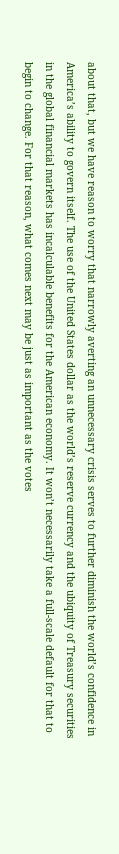about that, but we have reason to worry that narrowly averting an unnecessary crisis serves to further diminish the world’s confidence in America’s ability to govern itself. The use of the United States dollar as the world’s reserve currency and the ubiquity of Treasury securities in the global financial markets has incalculable benefits for the American economy. It won’t necessarily take a full-scale default for that to begin to change. For that reason, what comes next may be just as important as the votes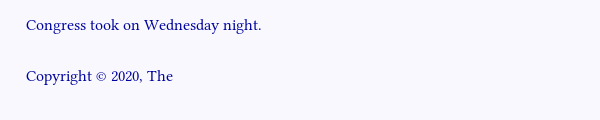Congress took on Wednesday night.

Copyright © 2020, The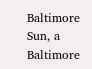Baltimore Sun, a Baltimore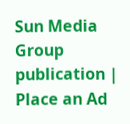Sun Media Group publication | Place an Ad